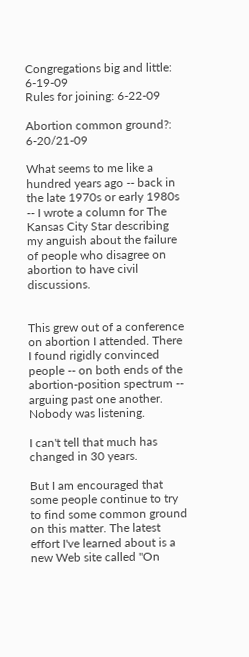Congregations big and little: 6-19-09
Rules for joining: 6-22-09

Abortion common ground?: 6-20/21-09

What seems to me like a hundred years ago -- back in the late 1970s or early 1980s -- I wrote a column for The Kansas City Star describing my anguish about the failure of people who disagree on abortion to have civil discussions.


This grew out of a conference on abortion I attended. There I found rigidly convinced people -- on both ends of the abortion-position spectrum -- arguing past one another. Nobody was listening.

I can't tell that much has changed in 30 years.

But I am encouraged that some people continue to try to find some common ground on this matter. The latest effort I've learned about is a new Web site called "On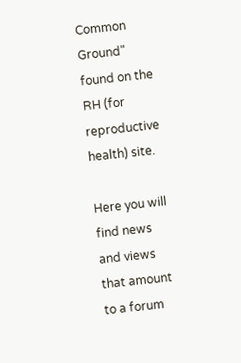Common Ground" found on the RH (for reproductive health) site.

Here you will find news and views that amount to a forum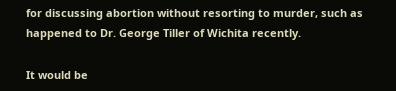for discussing abortion without resorting to murder, such as happened to Dr. George Tiller of Wichita recently.

It would be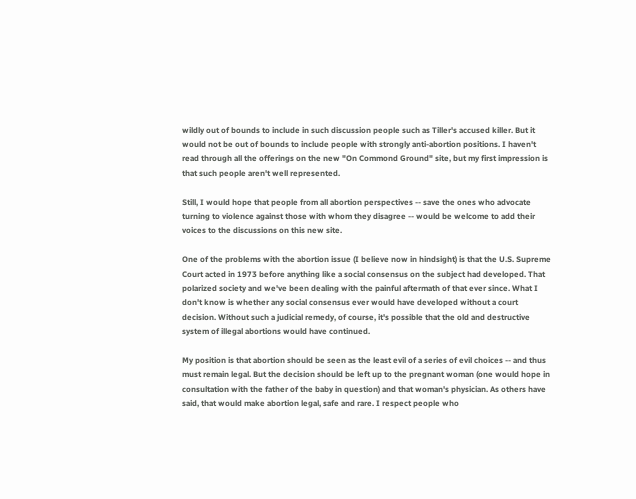wildly out of bounds to include in such discussion people such as Tiller's accused killer. But it would not be out of bounds to include people with strongly anti-abortion positions. I haven't read through all the offerings on the new "On Commond Ground" site, but my first impression is that such people aren't well represented.

Still, I would hope that people from all abortion perspectives -- save the ones who advocate turning to violence against those with whom they disagree -- would be welcome to add their voices to the discussions on this new site.

One of the problems with the abortion issue (I believe now in hindsight) is that the U.S. Supreme Court acted in 1973 before anything like a social consensus on the subject had developed. That polarized society and we've been dealing with the painful aftermath of that ever since. What I don't know is whether any social consensus ever would have developed without a court decision. Without such a judicial remedy, of course, it's possible that the old and destructive system of illegal abortions would have continued.

My position is that abortion should be seen as the least evil of a series of evil choices -- and thus must remain legal. But the decision should be left up to the pregnant woman (one would hope in consultation with the father of the baby in question) and that woman's physician. As others have said, that would make abortion legal, safe and rare. I respect people who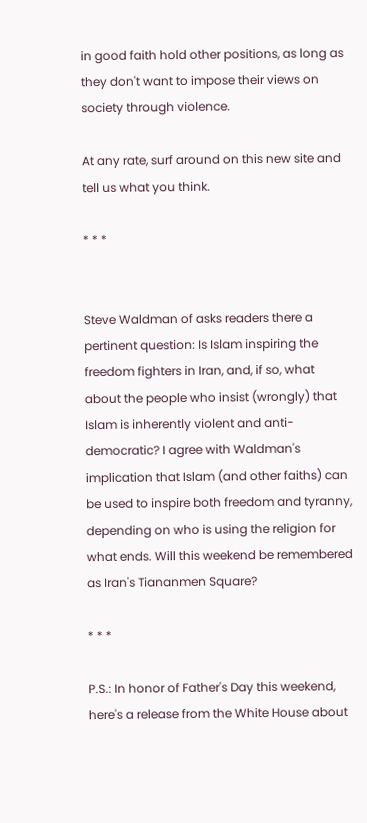in good faith hold other positions, as long as they don't want to impose their views on society through violence.

At any rate, surf around on this new site and tell us what you think.

* * *


Steve Waldman of asks readers there a pertinent question: Is Islam inspiring the freedom fighters in Iran, and, if so, what about the people who insist (wrongly) that Islam is inherently violent and anti-democratic? I agree with Waldman's implication that Islam (and other faiths) can be used to inspire both freedom and tyranny, depending on who is using the religion for what ends. Will this weekend be remembered as Iran's Tiananmen Square?

* * *

P.S.: In honor of Father's Day this weekend, here's a release from the White House about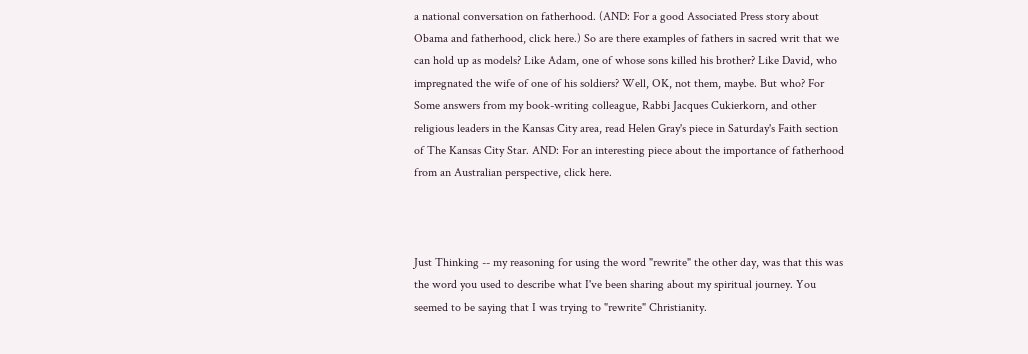a national conversation on fatherhood. (AND: For a good Associated Press story about Obama and fatherhood, click here.) So are there examples of fathers in sacred writ that we can hold up as models? Like Adam, one of whose sons killed his brother? Like David, who impregnated the wife of one of his soldiers? Well, OK, not them, maybe. But who? For Some answers from my book-writing colleague, Rabbi Jacques Cukierkorn, and other religious leaders in the Kansas City area, read Helen Gray's piece in Saturday's Faith section of The Kansas City Star. AND: For an interesting piece about the importance of fatherhood from an Australian perspective, click here.



Just Thinking -- my reasoning for using the word "rewrite" the other day, was that this was the word you used to describe what I've been sharing about my spiritual journey. You seemed to be saying that I was trying to "rewrite" Christianity.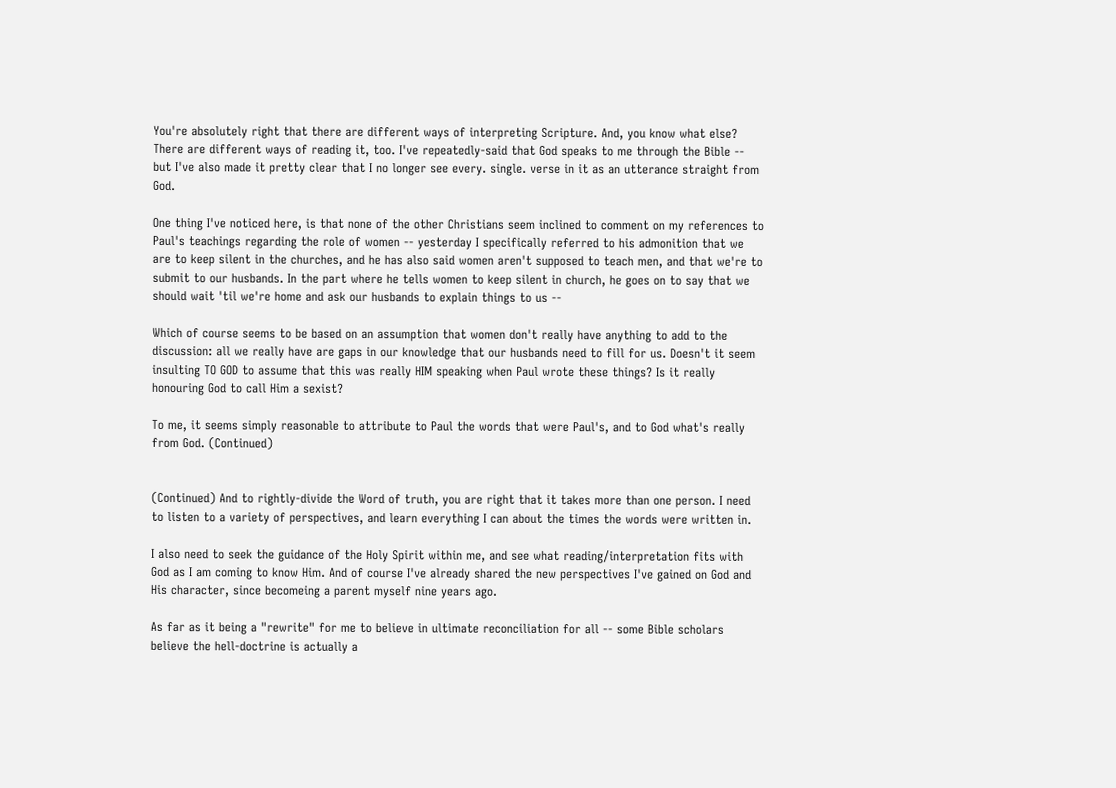You're absolutely right that there are different ways of interpreting Scripture. And, you know what else? There are different ways of reading it, too. I've repeatedly-said that God speaks to me through the Bible -- but I've also made it pretty clear that I no longer see every. single. verse in it as an utterance straight from God.

One thing I've noticed here, is that none of the other Christians seem inclined to comment on my references to Paul's teachings regarding the role of women -- yesterday I specifically referred to his admonition that we are to keep silent in the churches, and he has also said women aren't supposed to teach men, and that we're to submit to our husbands. In the part where he tells women to keep silent in church, he goes on to say that we should wait 'til we're home and ask our husbands to explain things to us --

Which of course seems to be based on an assumption that women don't really have anything to add to the discussion: all we really have are gaps in our knowledge that our husbands need to fill for us. Doesn't it seem insulting TO GOD to assume that this was really HIM speaking when Paul wrote these things? Is it really honouring God to call Him a sexist?

To me, it seems simply reasonable to attribute to Paul the words that were Paul's, and to God what's really from God. (Continued)


(Continued) And to rightly-divide the Word of truth, you are right that it takes more than one person. I need to listen to a variety of perspectives, and learn everything I can about the times the words were written in.

I also need to seek the guidance of the Holy Spirit within me, and see what reading/interpretation fits with God as I am coming to know Him. And of course I've already shared the new perspectives I've gained on God and His character, since becomeing a parent myself nine years ago.

As far as it being a "rewrite" for me to believe in ultimate reconciliation for all -- some Bible scholars believe the hell-doctrine is actually a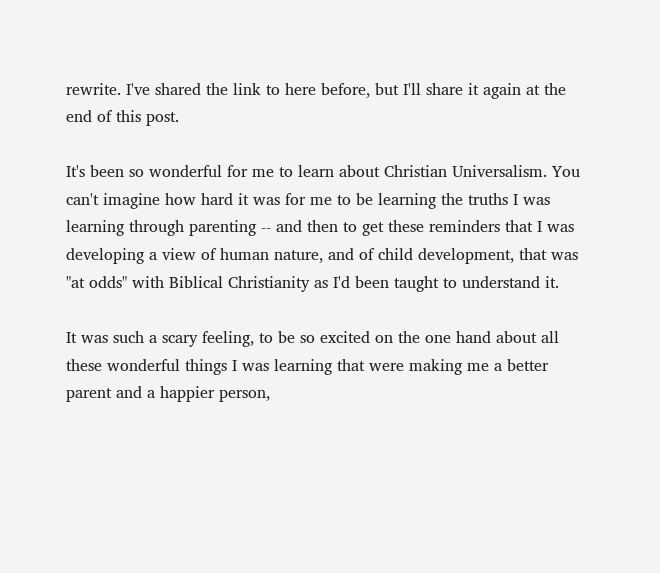rewrite. I've shared the link to here before, but I'll share it again at the end of this post.

It's been so wonderful for me to learn about Christian Universalism. You can't imagine how hard it was for me to be learning the truths I was learning through parenting -- and then to get these reminders that I was developing a view of human nature, and of child development, that was "at odds" with Biblical Christianity as I'd been taught to understand it.

It was such a scary feeling, to be so excited on the one hand about all these wonderful things I was learning that were making me a better parent and a happier person,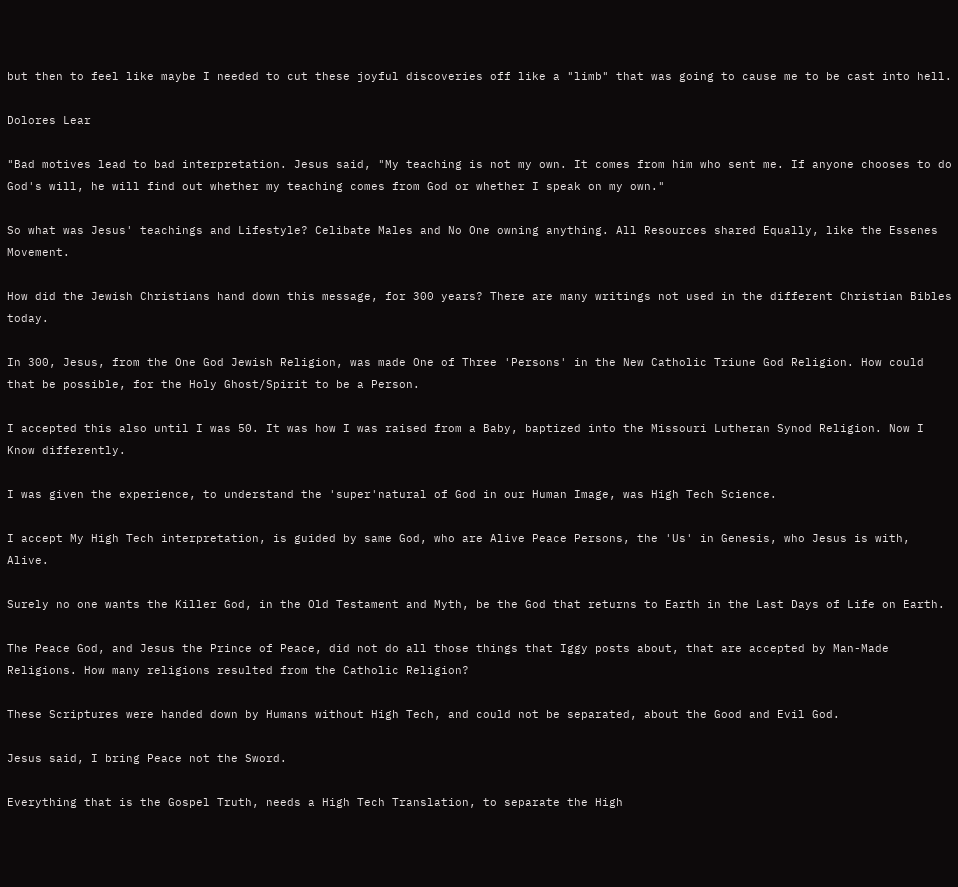but then to feel like maybe I needed to cut these joyful discoveries off like a "limb" that was going to cause me to be cast into hell.

Dolores Lear

"Bad motives lead to bad interpretation. Jesus said, "My teaching is not my own. It comes from him who sent me. If anyone chooses to do God's will, he will find out whether my teaching comes from God or whether I speak on my own."

So what was Jesus' teachings and Lifestyle? Celibate Males and No One owning anything. All Resources shared Equally, like the Essenes Movement.

How did the Jewish Christians hand down this message, for 300 years? There are many writings not used in the different Christian Bibles today.

In 300, Jesus, from the One God Jewish Religion, was made One of Three 'Persons' in the New Catholic Triune God Religion. How could that be possible, for the Holy Ghost/Spirit to be a Person.

I accepted this also until I was 50. It was how I was raised from a Baby, baptized into the Missouri Lutheran Synod Religion. Now I Know differently.

I was given the experience, to understand the 'super'natural of God in our Human Image, was High Tech Science.

I accept My High Tech interpretation, is guided by same God, who are Alive Peace Persons, the 'Us' in Genesis, who Jesus is with, Alive.

Surely no one wants the Killer God, in the Old Testament and Myth, be the God that returns to Earth in the Last Days of Life on Earth.

The Peace God, and Jesus the Prince of Peace, did not do all those things that Iggy posts about, that are accepted by Man-Made Religions. How many religions resulted from the Catholic Religion?

These Scriptures were handed down by Humans without High Tech, and could not be separated, about the Good and Evil God.

Jesus said, I bring Peace not the Sword.

Everything that is the Gospel Truth, needs a High Tech Translation, to separate the High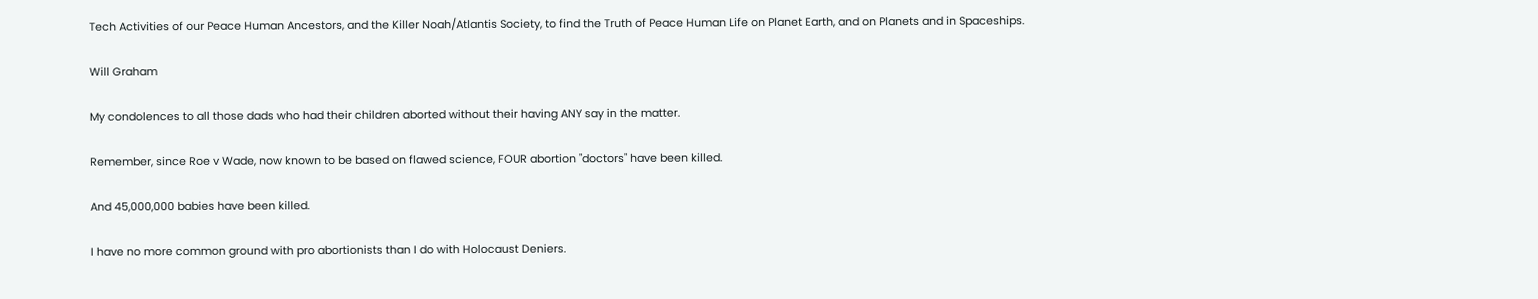Tech Activities of our Peace Human Ancestors, and the Killer Noah/Atlantis Society, to find the Truth of Peace Human Life on Planet Earth, and on Planets and in Spaceships.

Will Graham

My condolences to all those dads who had their children aborted without their having ANY say in the matter.

Remember, since Roe v Wade, now known to be based on flawed science, FOUR abortion "doctors" have been killed.

And 45,000,000 babies have been killed.

I have no more common ground with pro abortionists than I do with Holocaust Deniers.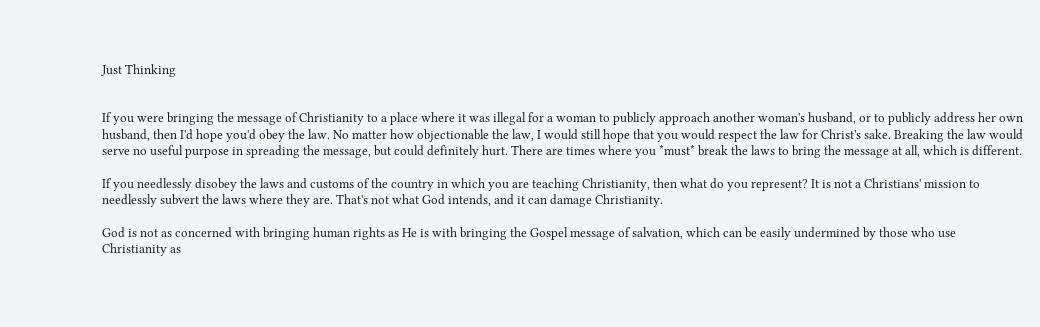Just Thinking


If you were bringing the message of Christianity to a place where it was illegal for a woman to publicly approach another woman's husband, or to publicly address her own husband, then I'd hope you'd obey the law. No matter how objectionable the law, I would still hope that you would respect the law for Christ's sake. Breaking the law would serve no useful purpose in spreading the message, but could definitely hurt. There are times where you *must* break the laws to bring the message at all, which is different.

If you needlessly disobey the laws and customs of the country in which you are teaching Christianity, then what do you represent? It is not a Christians' mission to needlessly subvert the laws where they are. That's not what God intends, and it can damage Christianity.

God is not as concerned with bringing human rights as He is with bringing the Gospel message of salvation, which can be easily undermined by those who use Christianity as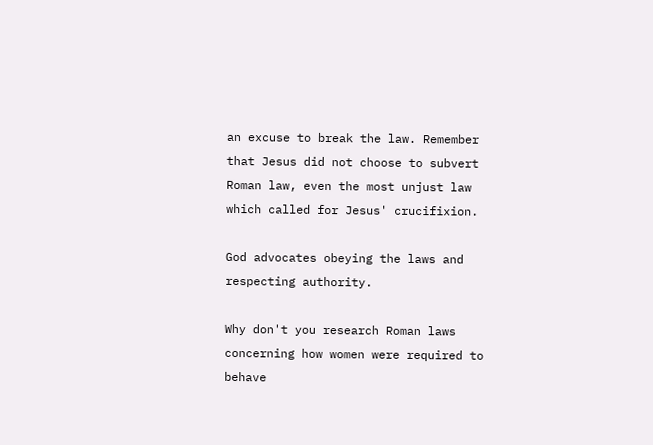an excuse to break the law. Remember that Jesus did not choose to subvert Roman law, even the most unjust law which called for Jesus' crucifixion.

God advocates obeying the laws and respecting authority.

Why don't you research Roman laws concerning how women were required to behave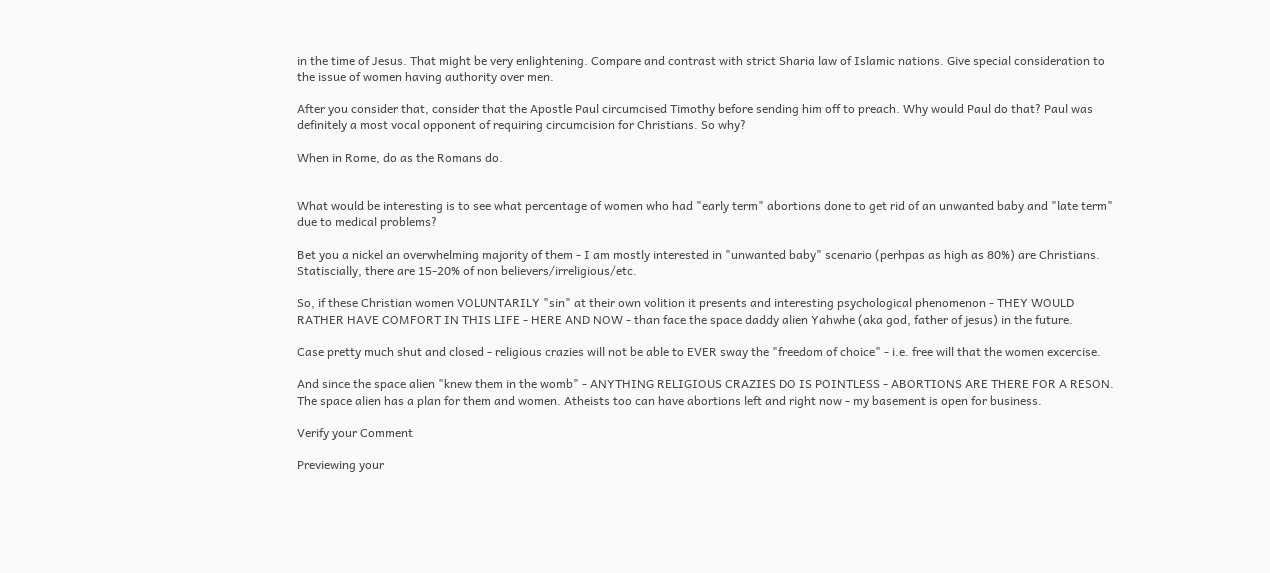in the time of Jesus. That might be very enlightening. Compare and contrast with strict Sharia law of Islamic nations. Give special consideration to the issue of women having authority over men.

After you consider that, consider that the Apostle Paul circumcised Timothy before sending him off to preach. Why would Paul do that? Paul was definitely a most vocal opponent of requiring circumcision for Christians. So why?

When in Rome, do as the Romans do.


What would be interesting is to see what percentage of women who had "early term" abortions done to get rid of an unwanted baby and "late term" due to medical problems?

Bet you a nickel an overwhelming majority of them - I am mostly interested in "unwanted baby" scenario (perhpas as high as 80%) are Christians. Statiscially, there are 15-20% of non believers/irreligious/etc.

So, if these Christian women VOLUNTARILY "sin" at their own volition it presents and interesting psychological phenomenon - THEY WOULD RATHER HAVE COMFORT IN THIS LIFE - HERE AND NOW - than face the space daddy alien Yahwhe (aka god, father of jesus) in the future.

Case pretty much shut and closed - religious crazies will not be able to EVER sway the "freedom of choice" - i.e. free will that the women excercise.

And since the space alien "knew them in the womb" - ANYTHING RELIGIOUS CRAZIES DO IS POINTLESS - ABORTIONS ARE THERE FOR A RESON. The space alien has a plan for them and women. Atheists too can have abortions left and right now - my basement is open for business.

Verify your Comment

Previewing your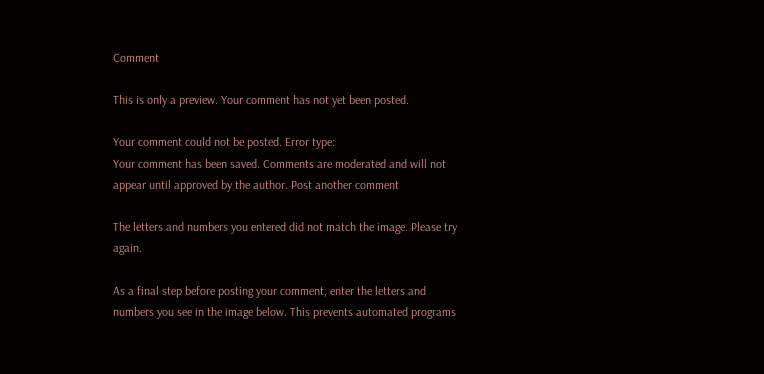Comment

This is only a preview. Your comment has not yet been posted.

Your comment could not be posted. Error type:
Your comment has been saved. Comments are moderated and will not appear until approved by the author. Post another comment

The letters and numbers you entered did not match the image. Please try again.

As a final step before posting your comment, enter the letters and numbers you see in the image below. This prevents automated programs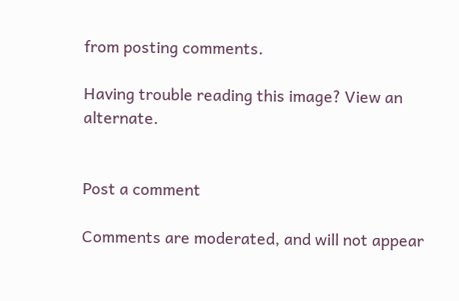from posting comments.

Having trouble reading this image? View an alternate.


Post a comment

Comments are moderated, and will not appear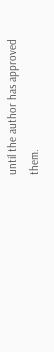until the author has approved them.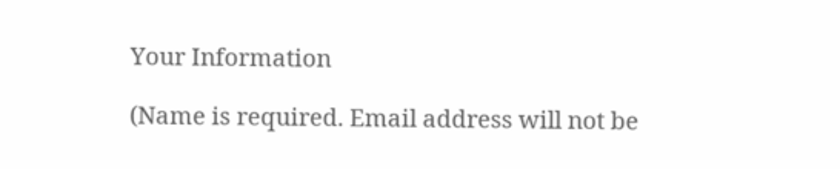Your Information

(Name is required. Email address will not be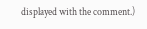displayed with the comment.)